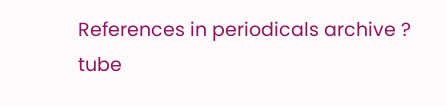References in periodicals archive ?
tube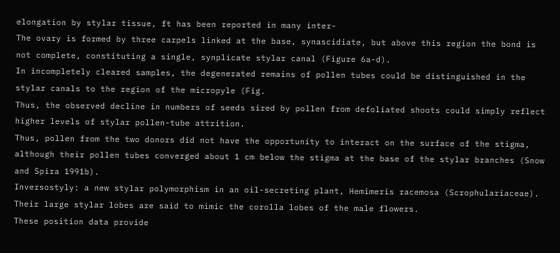elongation by stylar tissue, ft has been reported in many inter-
The ovary is formed by three carpels linked at the base, synascidiate, but above this region the bond is not complete, constituting a single, synplicate stylar canal (Figure 6a-d).
In incompletely cleared samples, the degenerated remains of pollen tubes could be distinguished in the stylar canals to the region of the micropyle (Fig.
Thus, the observed decline in numbers of seeds sired by pollen from defoliated shoots could simply reflect higher levels of stylar pollen-tube attrition.
Thus, pollen from the two donors did not have the opportunity to interact on the surface of the stigma, although their pollen tubes converged about 1 cm below the stigma at the base of the stylar branches (Snow and Spira 1991b).
Inversostyly: a new stylar polymorphism in an oil-secreting plant, Hemimeris racemosa (Scrophulariaceae).
Their large stylar lobes are said to mimic the corolla lobes of the male flowers.
These position data provide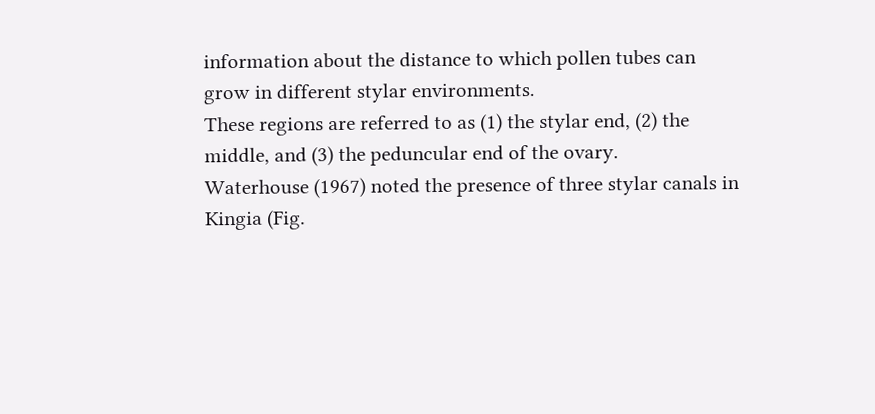information about the distance to which pollen tubes can grow in different stylar environments.
These regions are referred to as (1) the stylar end, (2) the middle, and (3) the peduncular end of the ovary.
Waterhouse (1967) noted the presence of three stylar canals in Kingia (Fig.